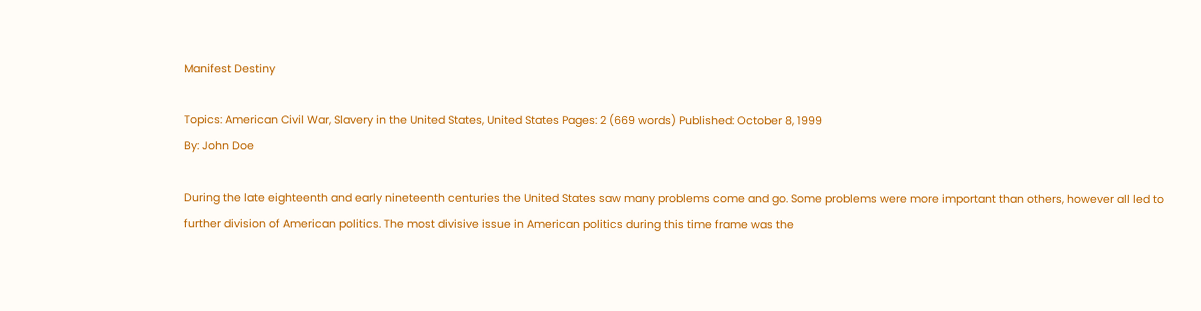Manifest Destiny

Topics: American Civil War, Slavery in the United States, United States Pages: 2 (669 words) Published: October 8, 1999
By: John Doe

During the late eighteenth and early nineteenth centuries the United States saw many problems come and go. Some problems were more important than others, however all led to further division of American politics. The most divisive issue in American politics during this time frame was the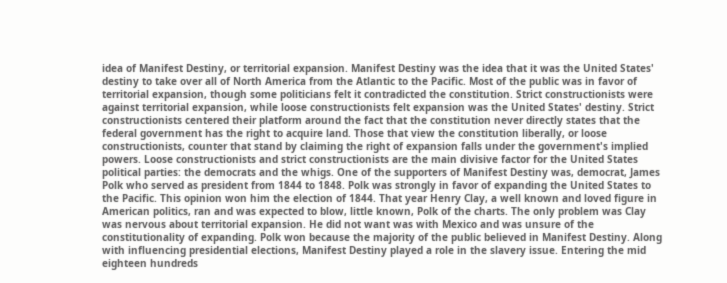idea of Manifest Destiny, or territorial expansion. Manifest Destiny was the idea that it was the United States' destiny to take over all of North America from the Atlantic to the Pacific. Most of the public was in favor of territorial expansion, though some politicians felt it contradicted the constitution. Strict constructionists were against territorial expansion, while loose constructionists felt expansion was the United States' destiny. Strict constructionists centered their platform around the fact that the constitution never directly states that the federal government has the right to acquire land. Those that view the constitution liberally, or loose constructionists, counter that stand by claiming the right of expansion falls under the government's implied powers. Loose constructionists and strict constructionists are the main divisive factor for the United States political parties: the democrats and the whigs. One of the supporters of Manifest Destiny was, democrat, James Polk who served as president from 1844 to 1848. Polk was strongly in favor of expanding the United States to the Pacific. This opinion won him the election of 1844. That year Henry Clay, a well known and loved figure in American politics, ran and was expected to blow, little known, Polk of the charts. The only problem was Clay was nervous about territorial expansion. He did not want was with Mexico and was unsure of the constitutionality of expanding. Polk won because the majority of the public believed in Manifest Destiny. Along with influencing presidential elections, Manifest Destiny played a role in the slavery issue. Entering the mid eighteen hundreds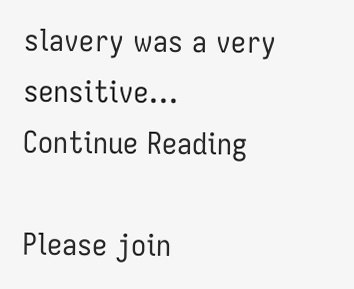slavery was a very sensitive...
Continue Reading

Please join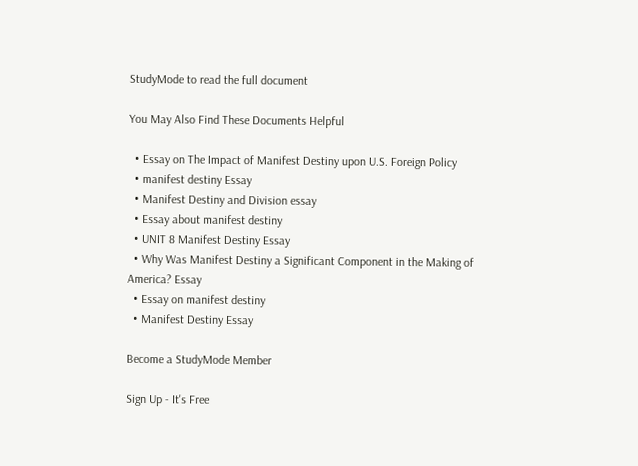StudyMode to read the full document

You May Also Find These Documents Helpful

  • Essay on The Impact of Manifest Destiny upon U.S. Foreign Policy
  • manifest destiny Essay
  • Manifest Destiny and Division essay
  • Essay about manifest destiny
  • UNIT 8 Manifest Destiny Essay
  • Why Was Manifest Destiny a Significant Component in the Making of America? Essay
  • Essay on manifest destiny
  • Manifest Destiny Essay

Become a StudyMode Member

Sign Up - It's Free